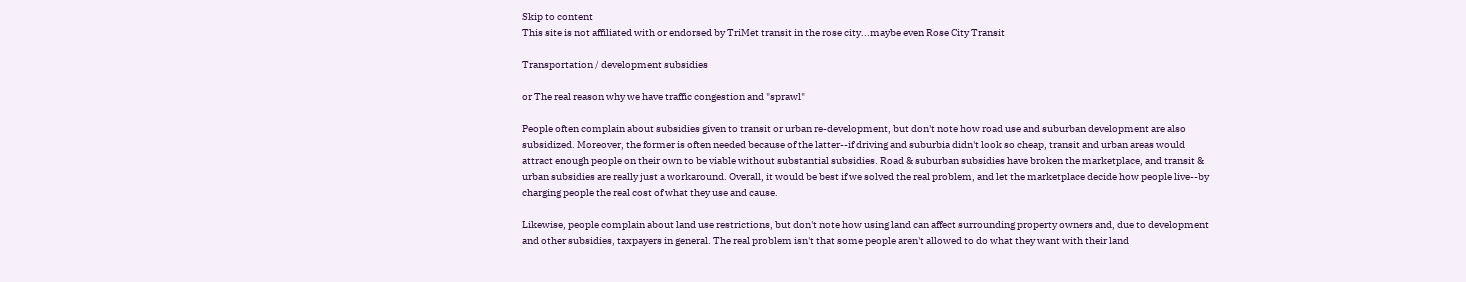Skip to content
This site is not affiliated with or endorsed by TriMet transit in the rose city...maybe even Rose City Transit

Transportation / development subsidies

or The real reason why we have traffic congestion and "sprawl"

People often complain about subsidies given to transit or urban re-development, but don't note how road use and suburban development are also subsidized. Moreover, the former is often needed because of the latter--if driving and suburbia didn't look so cheap, transit and urban areas would attract enough people on their own to be viable without substantial subsidies. Road & suburban subsidies have broken the marketplace, and transit & urban subsidies are really just a workaround. Overall, it would be best if we solved the real problem, and let the marketplace decide how people live--by charging people the real cost of what they use and cause.

Likewise, people complain about land use restrictions, but don't note how using land can affect surrounding property owners and, due to development and other subsidies, taxpayers in general. The real problem isn't that some people aren't allowed to do what they want with their land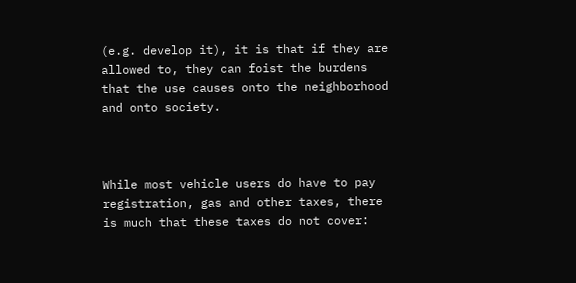(e.g. develop it), it is that if they are allowed to, they can foist the burdens that the use causes onto the neighborhood and onto society.



While most vehicle users do have to pay registration, gas and other taxes, there is much that these taxes do not cover: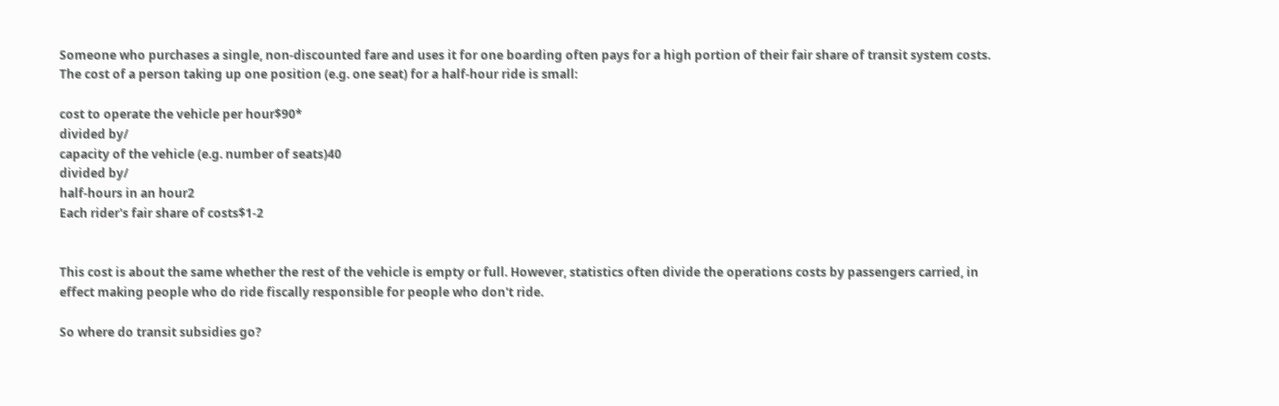Someone who purchases a single, non-discounted fare and uses it for one boarding often pays for a high portion of their fair share of transit system costs. The cost of a person taking up one position (e.g. one seat) for a half-hour ride is small:

cost to operate the vehicle per hour$90*
divided by/
capacity of the vehicle (e.g. number of seats)40
divided by/
half-hours in an hour2
Each rider's fair share of costs$1-2


This cost is about the same whether the rest of the vehicle is empty or full. However, statistics often divide the operations costs by passengers carried, in effect making people who do ride fiscally responsible for people who don't ride.

So where do transit subsidies go?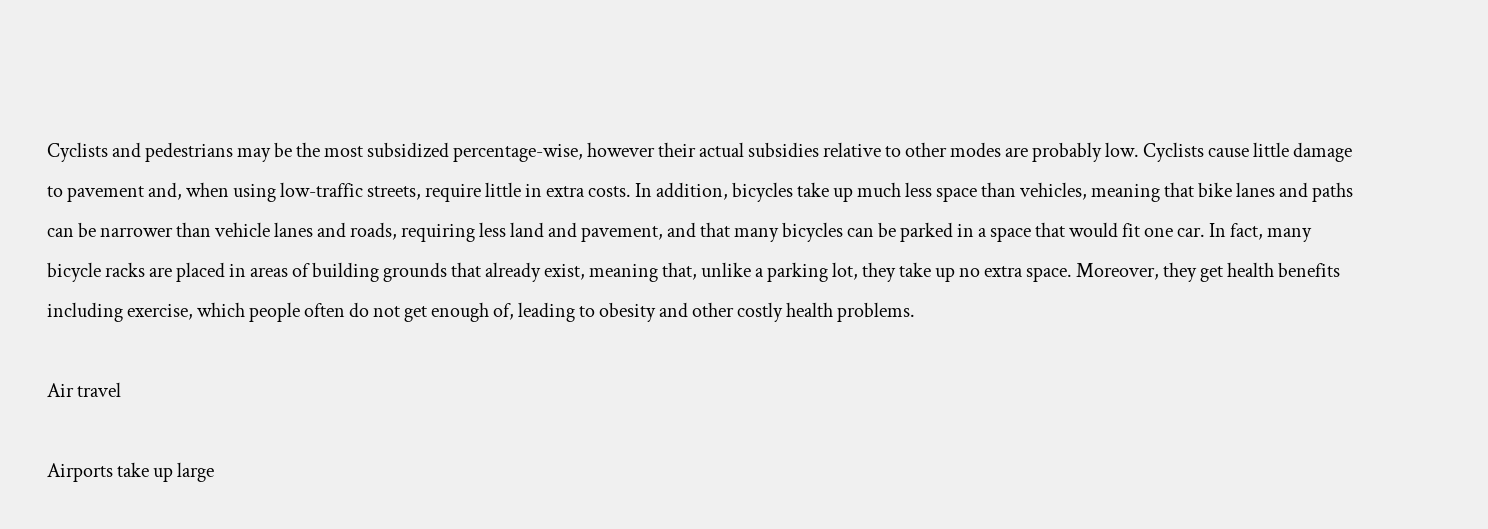Cyclists and pedestrians may be the most subsidized percentage-wise, however their actual subsidies relative to other modes are probably low. Cyclists cause little damage to pavement and, when using low-traffic streets, require little in extra costs. In addition, bicycles take up much less space than vehicles, meaning that bike lanes and paths can be narrower than vehicle lanes and roads, requiring less land and pavement, and that many bicycles can be parked in a space that would fit one car. In fact, many bicycle racks are placed in areas of building grounds that already exist, meaning that, unlike a parking lot, they take up no extra space. Moreover, they get health benefits including exercise, which people often do not get enough of, leading to obesity and other costly health problems.

Air travel

Airports take up large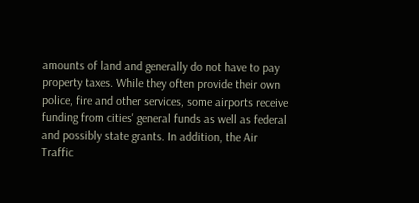amounts of land and generally do not have to pay property taxes. While they often provide their own police, fire and other services, some airports receive funding from cities' general funds as well as federal and possibly state grants. In addition, the Air Traffic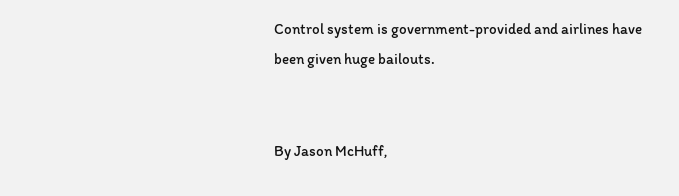Control system is government-provided and airlines have been given huge bailouts.


By Jason McHuff,